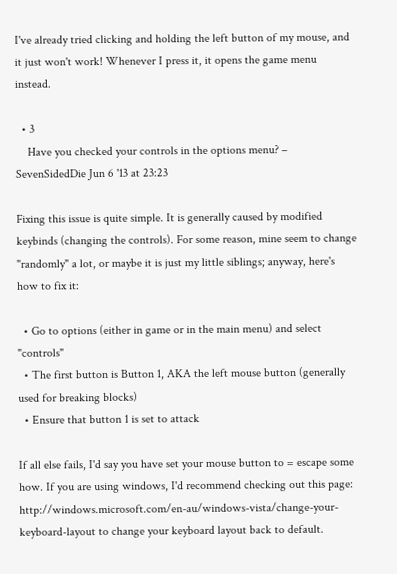I've already tried clicking and holding the left button of my mouse, and it just won't work! Whenever I press it, it opens the game menu instead.

  • 3
    Have you checked your controls in the options menu? – SevenSidedDie Jun 6 '13 at 23:23

Fixing this issue is quite simple. It is generally caused by modified keybinds (changing the controls). For some reason, mine seem to change "randomly" a lot, or maybe it is just my little siblings; anyway, here's how to fix it:

  • Go to options (either in game or in the main menu) and select "controls"
  • The first button is Button 1, AKA the left mouse button (generally used for breaking blocks)
  • Ensure that button 1 is set to attack

If all else fails, I'd say you have set your mouse button to = escape some how. If you are using windows, I'd recommend checking out this page: http://windows.microsoft.com/en-au/windows-vista/change-your-keyboard-layout to change your keyboard layout back to default.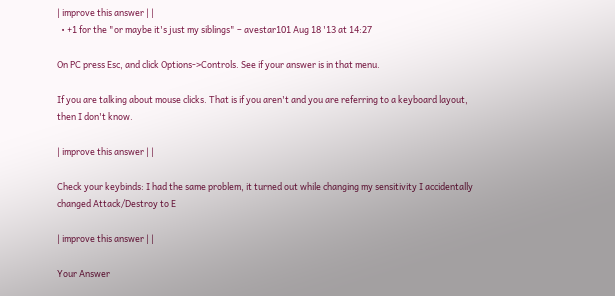| improve this answer | |
  • +1 for the "or maybe it's just my siblings" – avestar101 Aug 18 '13 at 14:27

On PC press Esc, and click Options->Controls. See if your answer is in that menu.

If you are talking about mouse clicks. That is if you aren't and you are referring to a keyboard layout, then I don't know.

| improve this answer | |

Check your keybinds: I had the same problem, it turned out while changing my sensitivity I accidentally changed Attack/Destroy to E

| improve this answer | |

Your Answer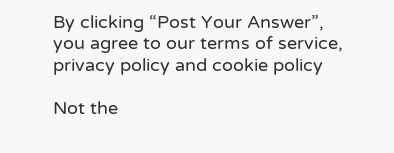By clicking “Post Your Answer”, you agree to our terms of service, privacy policy and cookie policy

Not the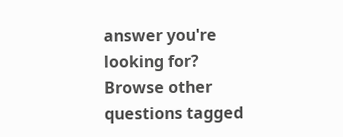answer you're looking for? Browse other questions tagged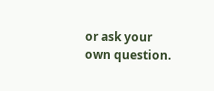or ask your own question.